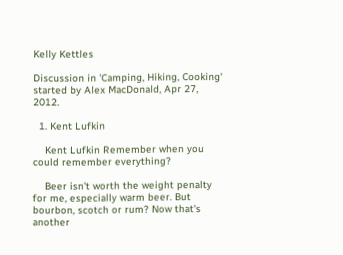Kelly Kettles

Discussion in 'Camping, Hiking, Cooking' started by Alex MacDonald, Apr 27, 2012.

  1. Kent Lufkin

    Kent Lufkin Remember when you could remember everything?

    Beer isn't worth the weight penalty for me, especially warm beer. But bourbon, scotch or rum? Now that's another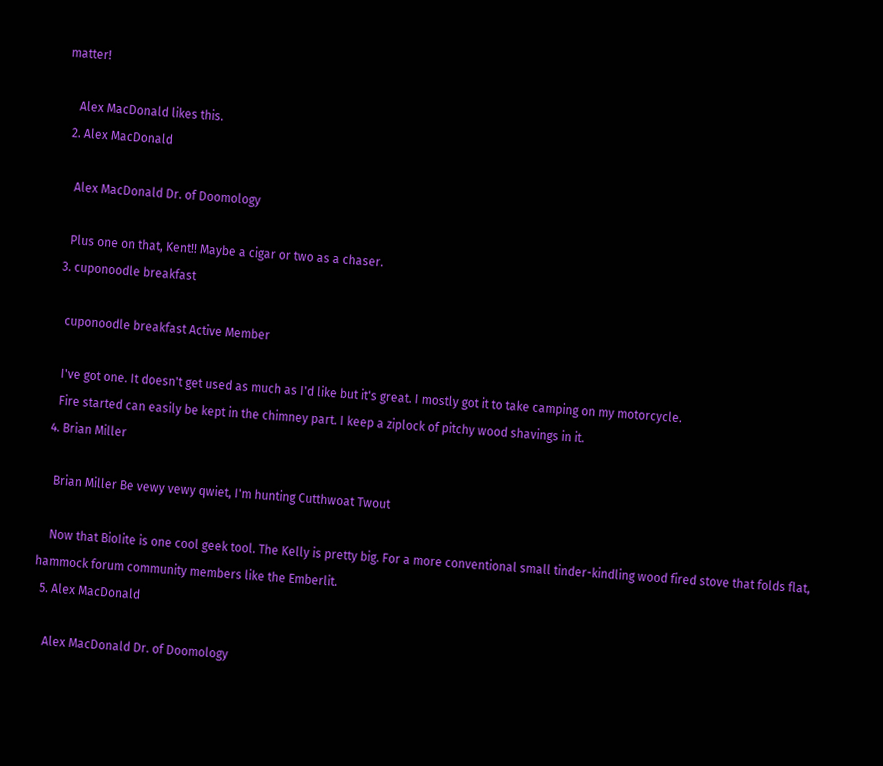matter!

    Alex MacDonald likes this.
  2. Alex MacDonald

    Alex MacDonald Dr. of Doomology

    Plus one on that, Kent!! Maybe a cigar or two as a chaser.
  3. cuponoodle breakfast

    cuponoodle breakfast Active Member

    I've got one. It doesn't get used as much as I'd like but it's great. I mostly got it to take camping on my motorcycle.
    Fire started can easily be kept in the chimney part. I keep a ziplock of pitchy wood shavings in it.
  4. Brian Miller

    Brian Miller Be vewy vewy qwiet, I'm hunting Cutthwoat Twout

    Now that BioIite is one cool geek tool. The Kelly is pretty big. For a more conventional small tinder-kindling wood fired stove that folds flat, hammock forum community members like the Emberlit.
  5. Alex MacDonald

    Alex MacDonald Dr. of Doomology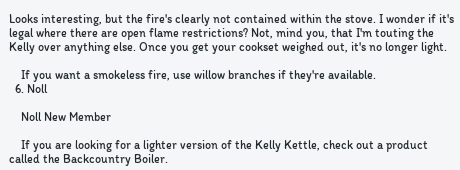Looks interesting, but the fire's clearly not contained within the stove. I wonder if it's legal where there are open flame restrictions? Not, mind you, that I'm touting the Kelly over anything else. Once you get your cookset weighed out, it's no longer light.

    If you want a smokeless fire, use willow branches if they're available.
  6. Noll

    Noll New Member

    If you are looking for a lighter version of the Kelly Kettle, check out a product called the Backcountry Boiler.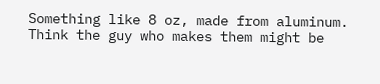Something like 8 oz, made from aluminum. Think the guy who makes them might be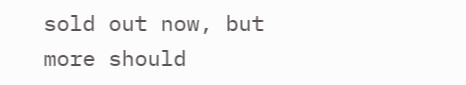sold out now, but more should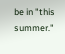be in "this summer."